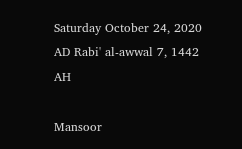Saturday October 24, 2020 AD Rabi' al-awwal 7, 1442 AH

Mansoor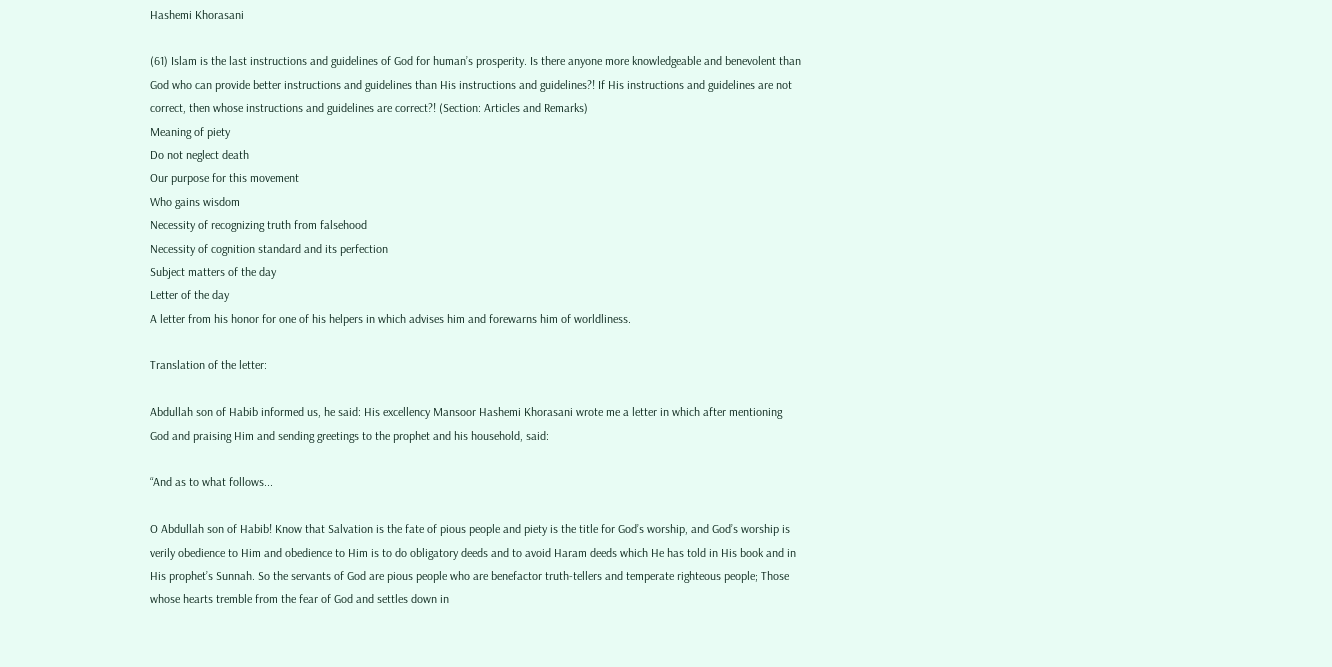Hashemi Khorasani

(61) Islam is the last instructions and guidelines of God for human’s prosperity. Is there anyone more knowledgeable and benevolent than God who can provide better instructions and guidelines than His instructions and guidelines?! If His instructions and guidelines are not correct, then whose instructions and guidelines are correct?! (Section: Articles and Remarks)
Meaning of piety
Do not neglect death
Our purpose for this movement
Who gains wisdom
Necessity of recognizing truth from falsehood
Necessity of cognition standard and its perfection
Subject matters of the day
Letter of the day
A letter from his honor for one of his helpers in which advises him and forewarns him of worldliness.

Translation of the letter:

Abdullah son of Habib informed us, he said: His excellency Mansoor Hashemi Khorasani wrote me a letter in which after mentioning God and praising Him and sending greetings to the prophet and his household, said:

“And as to what follows...

O Abdullah son of Habib! Know that Salvation is the fate of pious people and piety is the title for God’s worship, and God’s worship is verily obedience to Him and obedience to Him is to do obligatory deeds and to avoid Haram deeds which He has told in His book and in His prophet’s Sunnah. So the servants of God are pious people who are benefactor truth-tellers and temperate righteous people; Those whose hearts tremble from the fear of God and settles down in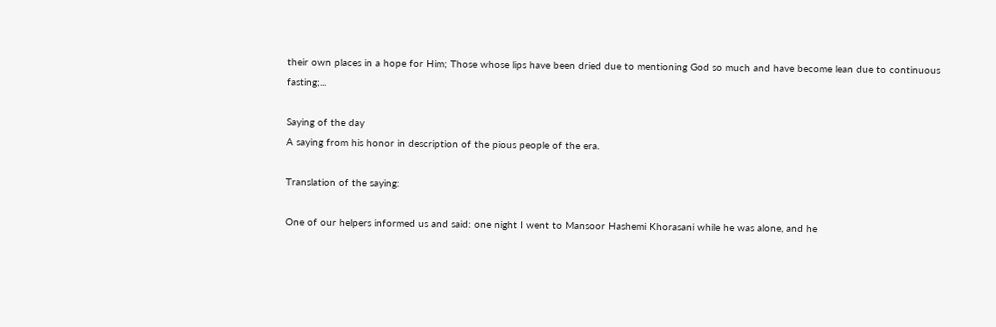their own places in a hope for Him; Those whose lips have been dried due to mentioning God so much and have become lean due to continuous fasting;...

Saying of the day
A saying from his honor in description of the pious people of the era.

Translation of the saying:

One of our helpers informed us and said: one night I went to Mansoor Hashemi Khorasani while he was alone, and he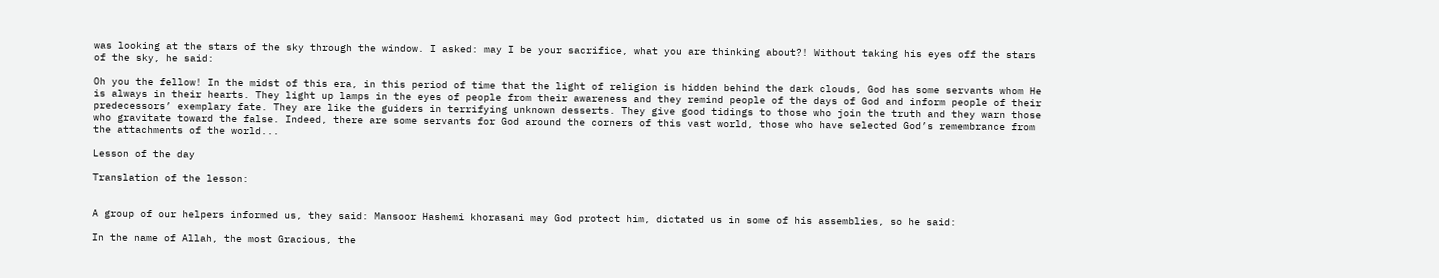was looking at the stars of the sky through the window. I asked: may I be your sacrifice, what you are thinking about?! Without taking his eyes off the stars of the sky, he said:

Oh you the fellow! In the midst of this era, in this period of time that the light of religion is hidden behind the dark clouds, God has some servants whom He is always in their hearts. They light up lamps in the eyes of people from their awareness and they remind people of the days of God and inform people of their predecessors’ exemplary fate. They are like the guiders in terrifying unknown desserts. They give good tidings to those who join the truth and they warn those who gravitate toward the false. Indeed, there are some servants for God around the corners of this vast world, those who have selected God’s remembrance from the attachments of the world...

Lesson of the day

Translation of the lesson:


A group of our helpers informed us, they said: Mansoor Hashemi khorasani may God protect him, dictated us in some of his assemblies, so he said:

In the name of Allah, the most Gracious, the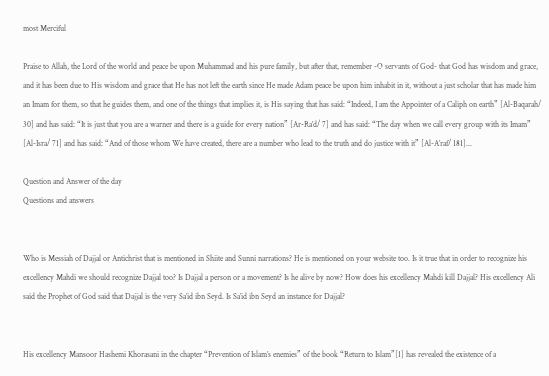most Merciful

Praise to Allah, the Lord of the world and peace be upon Muhammad and his pure family, but after that, remember -O servants of God- that God has wisdom and grace, and it has been due to His wisdom and grace that He has not left the earth since He made Adam peace be upon him inhabit in it, without a just scholar that has made him an Imam for them, so that he guides them, and one of the things that implies it, is His saying that has said: “Indeed, I am the Appointer of a Caliph on earth” [Al-Baqarah/ 30] and has said: “It is just that you are a warner and there is a guide for every nation” [Ar-Ra’d/ 7] and has said: “The day when we call every group with its Imam” [Al-Isra/ 71] and has said: “And of those whom We have created, there are a number who lead to the truth and do justice with it” [Al-A’raf/ 181]...

Question and Answer of the day
Questions and answers


Who is Messiah of Dajjal or Antichrist that is mentioned in Shiite and Sunni narrations? He is mentioned on your website too. Is it true that in order to recognize his excellency Mahdi we should recognize Dajjal too? Is Dajjal a person or a movement? Is he alive by now? How does his excellency Mahdi kill Dajjal? His excellency Ali said the Prophet of God said that Dajjal is the very Sa’id ibn Seyd. Is Sa’id ibn Seyd an instance for Dajjal?


His excellency Mansoor Hashemi Khorasani in the chapter “Prevention of Islam’s enemies” of the book “Return to Islam”[1] has revealed the existence of a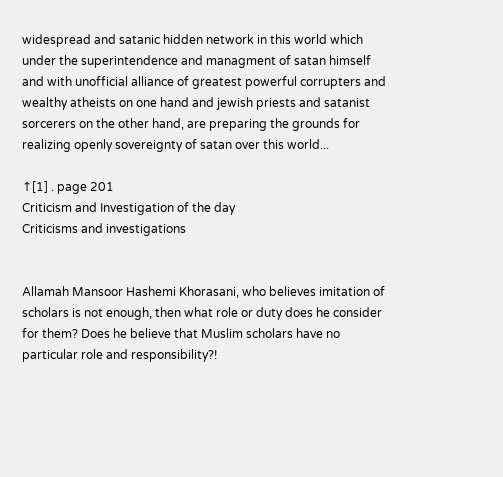widespread and satanic hidden network in this world which under the superintendence and managment of satan himself and with unofficial alliance of greatest powerful corrupters and wealthy atheists on one hand and jewish priests and satanist sorcerers on the other hand, are preparing the grounds for realizing openly sovereignty of satan over this world...

↑[1] . page 201
Criticism and Investigation of the day
Criticisms and investigations


Allamah Mansoor Hashemi Khorasani, who believes imitation of scholars is not enough, then what role or duty does he consider for them? Does he believe that Muslim scholars have no particular role and responsibility?!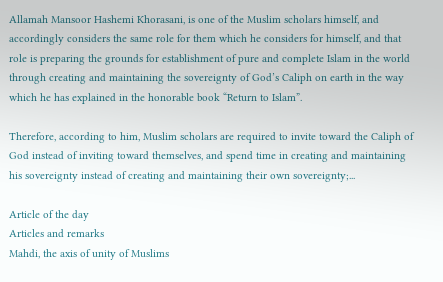Allamah Mansoor Hashemi Khorasani, is one of the Muslim scholars himself, and accordingly considers the same role for them which he considers for himself, and that role is preparing the grounds for establishment of pure and complete Islam in the world through creating and maintaining the sovereignty of God’s Caliph on earth in the way which he has explained in the honorable book “Return to Islam”.

Therefore, according to him, Muslim scholars are required to invite toward the Caliph of God instead of inviting toward themselves, and spend time in creating and maintaining his sovereignty instead of creating and maintaining their own sovereignty;...

Article of the day
Articles and remarks
Mahdi, the axis of unity of Muslims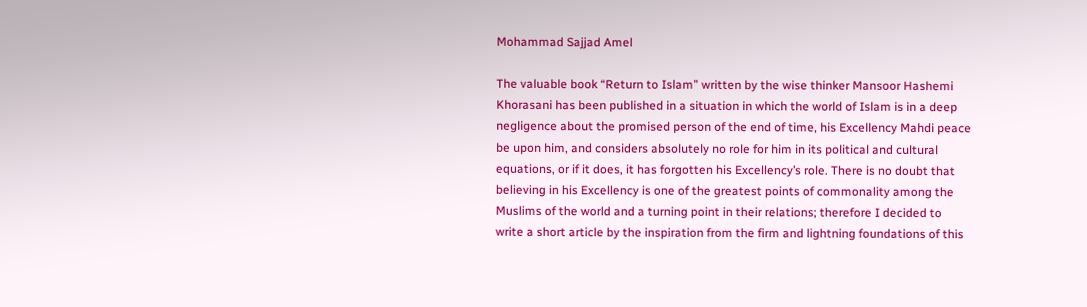Mohammad Sajjad Amel

The valuable book “Return to Islam” written by the wise thinker Mansoor Hashemi Khorasani has been published in a situation in which the world of Islam is in a deep negligence about the promised person of the end of time, his Excellency Mahdi peace be upon him, and considers absolutely no role for him in its political and cultural equations, or if it does, it has forgotten his Excellency’s role. There is no doubt that believing in his Excellency is one of the greatest points of commonality among the Muslims of the world and a turning point in their relations; therefore I decided to write a short article by the inspiration from the firm and lightning foundations of this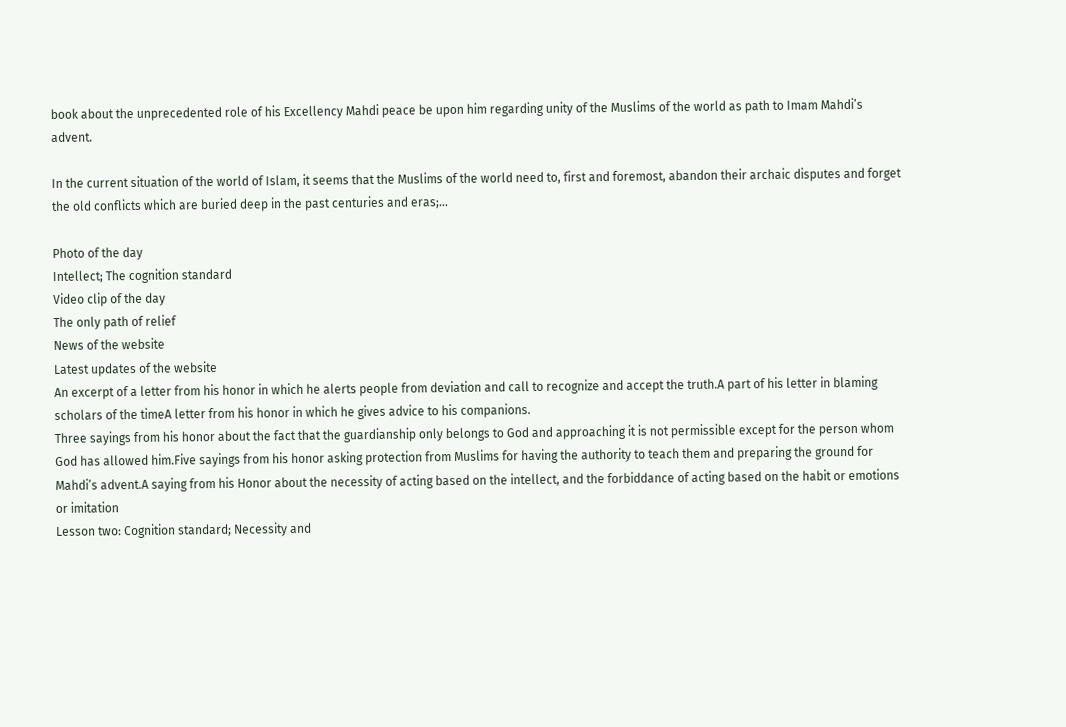book about the unprecedented role of his Excellency Mahdi peace be upon him regarding unity of the Muslims of the world as path to Imam Mahdi’s advent.

In the current situation of the world of Islam, it seems that the Muslims of the world need to, first and foremost, abandon their archaic disputes and forget the old conflicts which are buried deep in the past centuries and eras;...

Photo of the day
Intellect; The cognition standard
Video clip of the day
The only path of relief
News of the website
Latest updates of the website
An excerpt of a letter from his honor in which he alerts people from deviation and call to recognize and accept the truth.A part of his letter in blaming scholars of the timeA letter from his honor in which he gives advice to his companions.
Three sayings from his honor about the fact that the guardianship only belongs to God and approaching it is not permissible except for the person whom God has allowed him.Five sayings from his honor asking protection from Muslims for having the authority to teach them and preparing the ground for Mahdi’s advent.A saying from his Honor about the necessity of acting based on the intellect, and the forbiddance of acting based on the habit or emotions or imitation
Lesson two: Cognition standard; Necessity and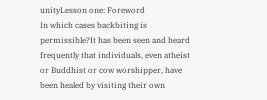unityLesson one: Foreword
In which cases backbiting is permissible?It has been seen and heard frequently that individuals, even atheist or Buddhist or cow worshipper, have been healed by visiting their own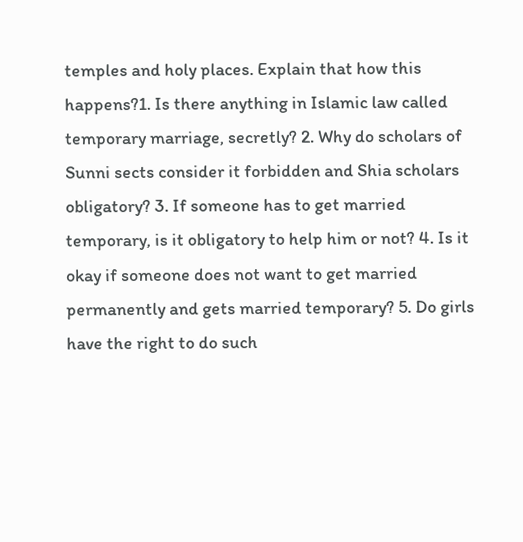temples and holy places. Explain that how this happens?1. Is there anything in Islamic law called temporary marriage, secretly? 2. Why do scholars of Sunni sects consider it forbidden and Shia scholars obligatory? 3. If someone has to get married temporary, is it obligatory to help him or not? 4. Is it okay if someone does not want to get married permanently and gets married temporary? 5. Do girls have the right to do such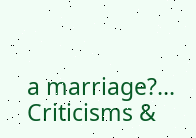a marriage?...
Criticisms &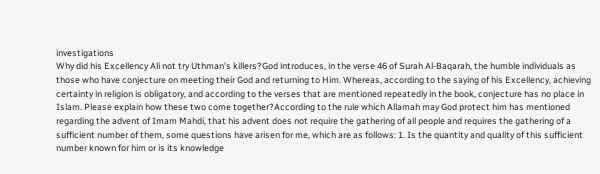investigations
Why did his Excellency Ali not try Uthman’s killers?God introduces, in the verse 46 of Surah Al-Baqarah, the humble individuals as those who have conjecture on meeting their God and returning to Him. Whereas, according to the saying of his Excellency, achieving certainty in religion is obligatory, and according to the verses that are mentioned repeatedly in the book, conjecture has no place in Islam. Please explain how these two come together?According to the rule which Allamah may God protect him has mentioned regarding the advent of Imam Mahdi, that his advent does not require the gathering of all people and requires the gathering of a sufficient number of them, some questions have arisen for me, which are as follows: 1. Is the quantity and quality of this sufficient number known for him or is its knowledge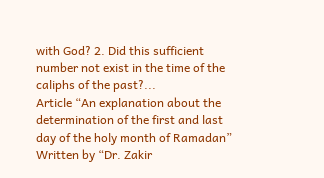with God? 2. Did this sufficient number not exist in the time of the caliphs of the past?...
Article “An explanation about the determination of the first and last day of the holy month of Ramadan” Written by “Dr. Zakir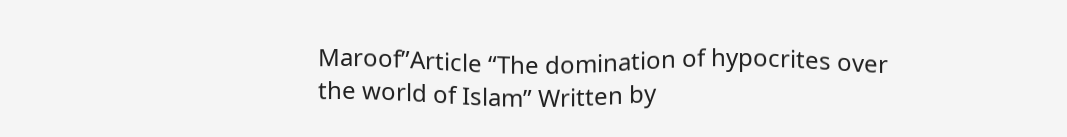Maroof”Article “The domination of hypocrites over the world of Islam” Written by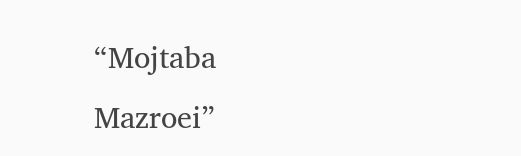“Mojtaba Mazroei”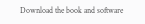Download the book and software